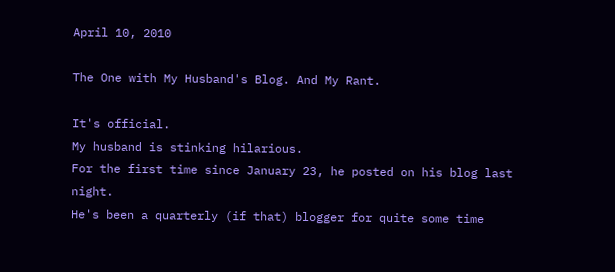April 10, 2010

The One with My Husband's Blog. And My Rant.

It's official.
My husband is stinking hilarious.
For the first time since January 23, he posted on his blog last night.
He's been a quarterly (if that) blogger for quite some time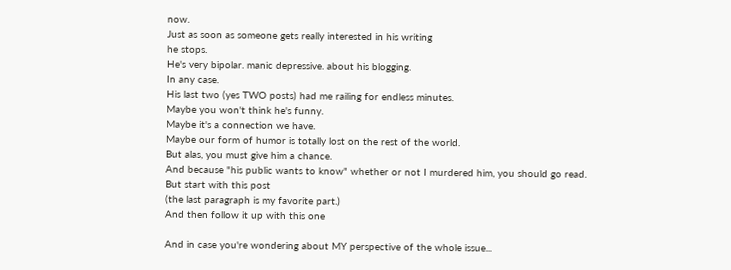now.
Just as soon as someone gets really interested in his writing
he stops.
He's very bipolar. manic depressive. about his blogging.
In any case.
His last two (yes TWO posts) had me railing for endless minutes.
Maybe you won't think he's funny.
Maybe it's a connection we have.
Maybe our form of humor is totally lost on the rest of the world.
But alas, you must give him a chance.
And because "his public wants to know" whether or not I murdered him, you should go read.
But start with this post
(the last paragraph is my favorite part.)
And then follow it up with this one

And in case you're wondering about MY perspective of the whole issue...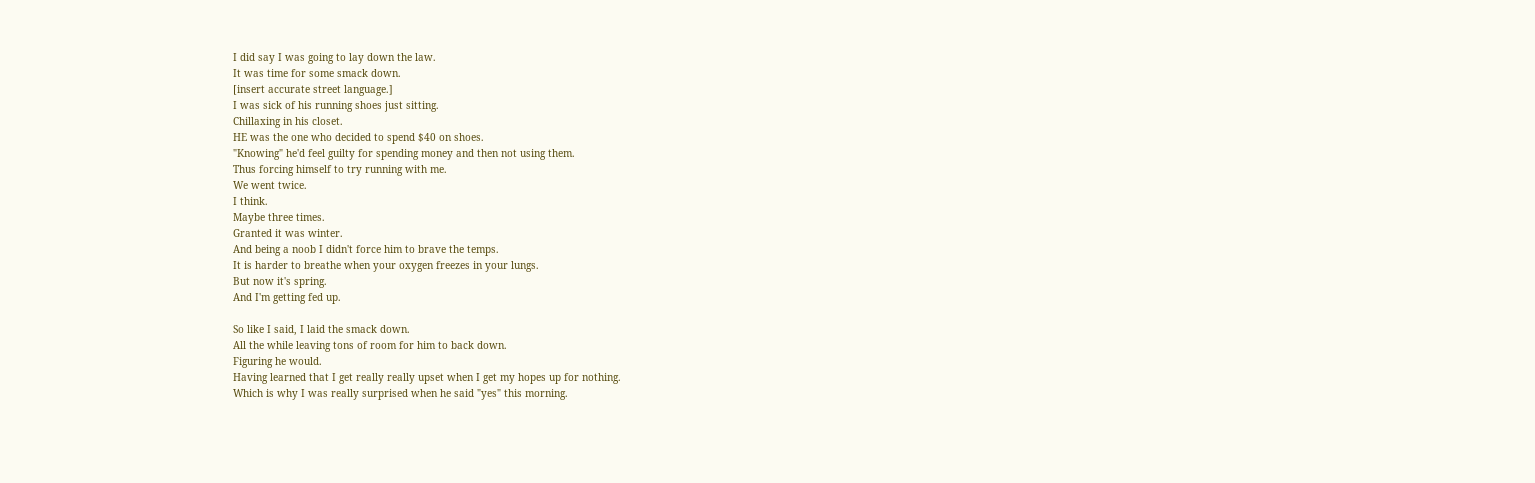I did say I was going to lay down the law.
It was time for some smack down.
[insert accurate street language.]
I was sick of his running shoes just sitting.
Chillaxing in his closet.
HE was the one who decided to spend $40 on shoes.
"Knowing" he'd feel guilty for spending money and then not using them.
Thus forcing himself to try running with me.
We went twice.
I think.
Maybe three times.
Granted it was winter.
And being a noob I didn't force him to brave the temps.
It is harder to breathe when your oxygen freezes in your lungs.
But now it's spring.
And I'm getting fed up.

So like I said, I laid the smack down.
All the while leaving tons of room for him to back down.
Figuring he would.
Having learned that I get really really upset when I get my hopes up for nothing.
Which is why I was really surprised when he said "yes" this morning.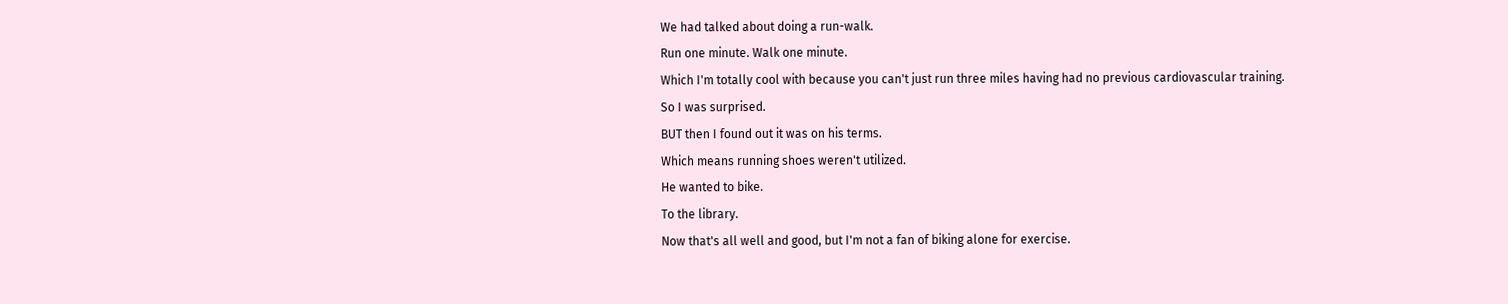We had talked about doing a run-walk.
Run one minute. Walk one minute.
Which I'm totally cool with because you can't just run three miles having had no previous cardiovascular training.
So I was surprised.
BUT then I found out it was on his terms.
Which means running shoes weren't utilized.
He wanted to bike.
To the library.
Now that's all well and good, but I'm not a fan of biking alone for exercise.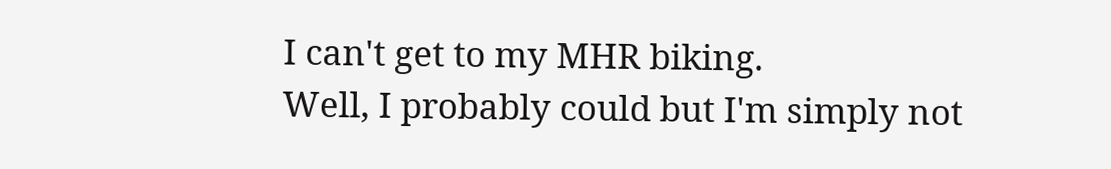I can't get to my MHR biking.
Well, I probably could but I'm simply not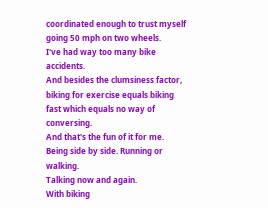coordinated enough to trust myself going 50 mph on two wheels.
I've had way too many bike accidents.
And besides the clumsiness factor, biking for exercise equals biking fast which equals no way of conversing.
And that's the fun of it for me.
Being side by side. Running or walking.
Talking now and again.
With biking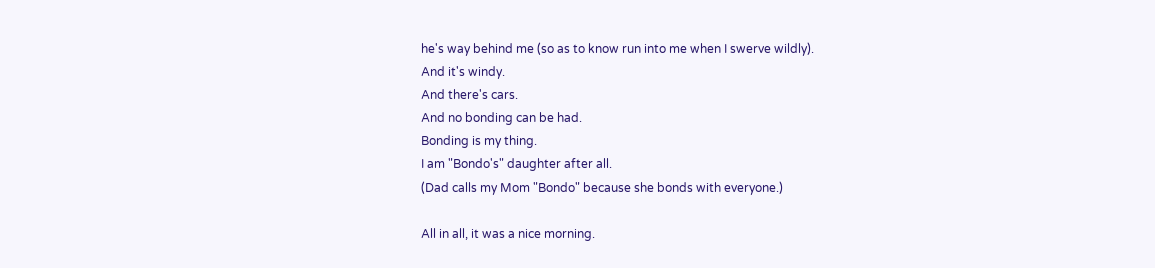he's way behind me (so as to know run into me when I swerve wildly).
And it's windy.
And there's cars.
And no bonding can be had.
Bonding is my thing.
I am "Bondo's" daughter after all.
(Dad calls my Mom "Bondo" because she bonds with everyone.)

All in all, it was a nice morning.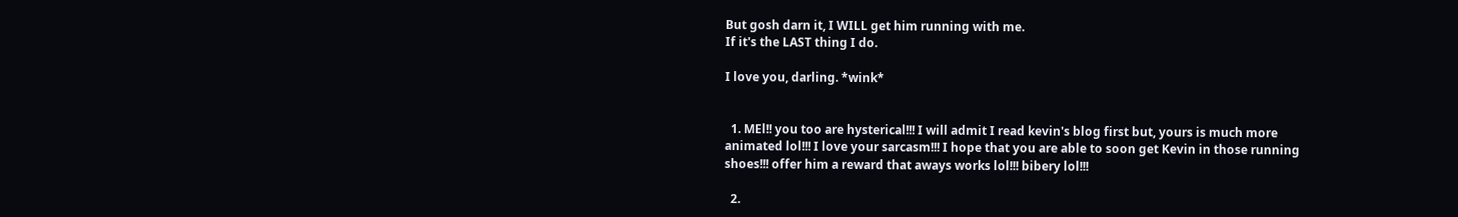But gosh darn it, I WILL get him running with me.
If it's the LAST thing I do.

I love you, darling. *wink*


  1. MEl!! you too are hysterical!!! I will admit I read kevin's blog first but, yours is much more animated lol!!! I love your sarcasm!!! I hope that you are able to soon get Kevin in those running shoes!!! offer him a reward that aways works lol!!! bibery lol!!!

  2.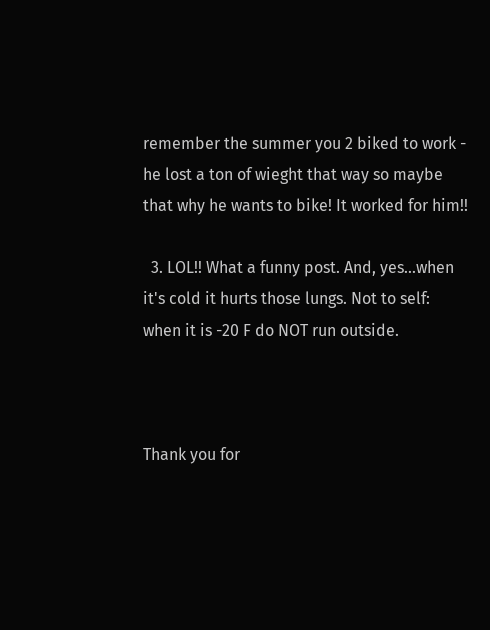remember the summer you 2 biked to work - he lost a ton of wieght that way so maybe that why he wants to bike! It worked for him!!

  3. LOL!! What a funny post. And, yes...when it's cold it hurts those lungs. Not to self: when it is -20 F do NOT run outside.



Thank you for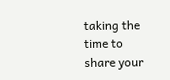taking the time to share your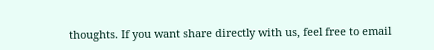thoughts. If you want share directly with us, feel free to email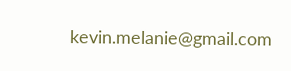kevin.melanie@gmail.com